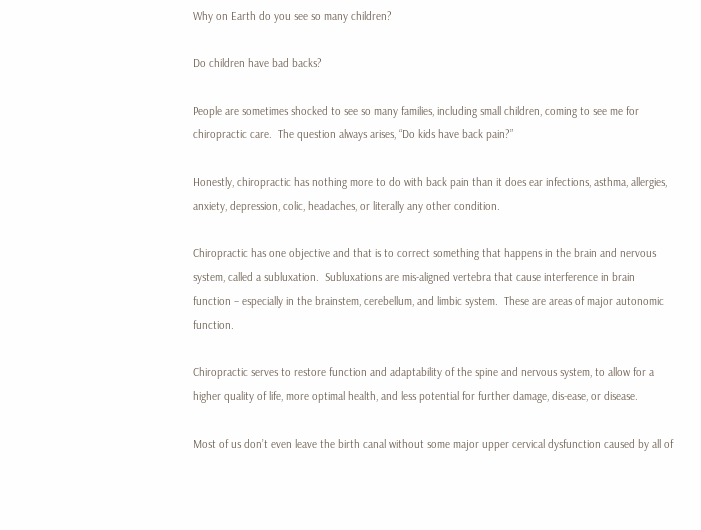Why on Earth do you see so many children?

Do children have bad backs?

People are sometimes shocked to see so many families, including small children, coming to see me for chiropractic care.  The question always arises, “Do kids have back pain?”

Honestly, chiropractic has nothing more to do with back pain than it does ear infections, asthma, allergies, anxiety, depression, colic, headaches, or literally any other condition.

Chiropractic has one objective and that is to correct something that happens in the brain and nervous system, called a subluxation.  Subluxations are mis-aligned vertebra that cause interference in brain function – especially in the brainstem, cerebellum, and limbic system.  These are areas of major autonomic function.

Chiropractic serves to restore function and adaptability of the spine and nervous system, to allow for a higher quality of life, more optimal health, and less potential for further damage, dis-ease, or disease.

Most of us don’t even leave the birth canal without some major upper cervical dysfunction caused by all of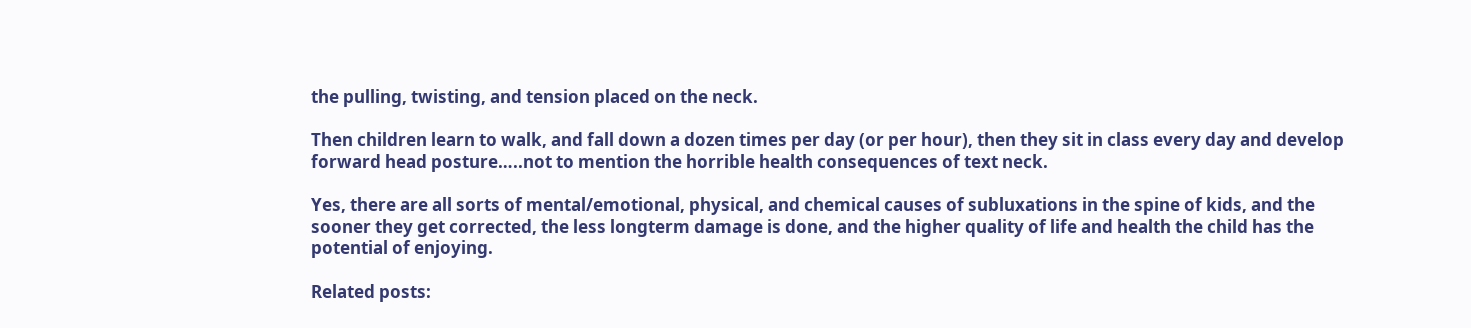the pulling, twisting, and tension placed on the neck.

Then children learn to walk, and fall down a dozen times per day (or per hour), then they sit in class every day and develop forward head posture…..not to mention the horrible health consequences of text neck.

Yes, there are all sorts of mental/emotional, physical, and chemical causes of subluxations in the spine of kids, and the sooner they get corrected, the less longterm damage is done, and the higher quality of life and health the child has the potential of enjoying.

Related posts: